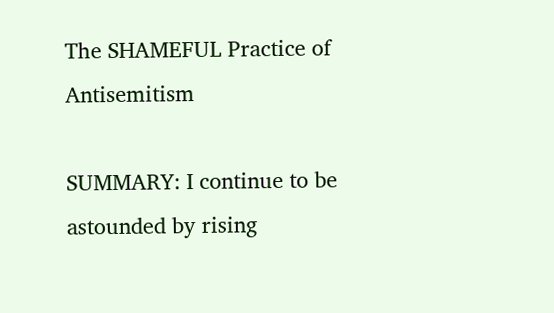The SHAMEFUL Practice of Antisemitism

SUMMARY: I continue to be astounded by rising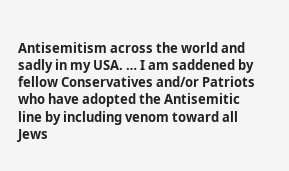Antisemitism across the world and sadly in my USA. … I am saddened by fellow Conservatives and/or Patriots who have adopted the Antisemitic line by including venom toward all Jews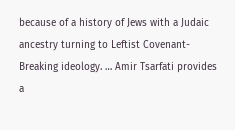because of a history of Jews with a Judaic ancestry turning to Leftist Covenant-Breaking ideology. … Amir Tsarfati provides a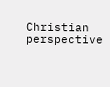Christian perspective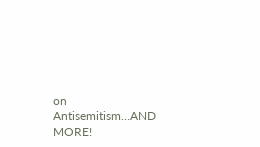on Antisemitism…AND MORE!